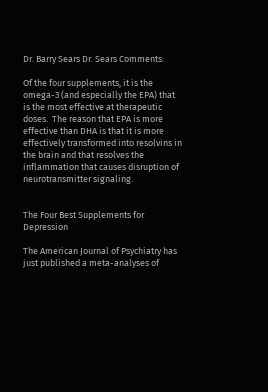Dr. Barry Sears Dr. Sears Comments:

Of the four supplements, it is the omega-3 (and especially the EPA) that is the most effective at therapeutic doses.  The reason that EPA is more effective than DHA is that it is more effectively transformed into resolvins in the brain and that resolves the inflammation that causes disruption of neurotransmitter signaling.


The Four Best Supplements for Depression

The American Journal of Psychiatry has just published a meta-analyses of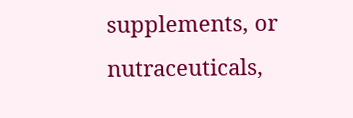supplements, or nutraceuticals,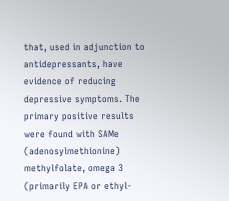that, used in adjunction to antidepressants, have evidence of reducing depressive symptoms. The primary positive results were found with SAMe (adenosylmethionine) methylfolate, omega 3 (primarily EPA or ethyl-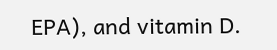EPA), and vitamin D.